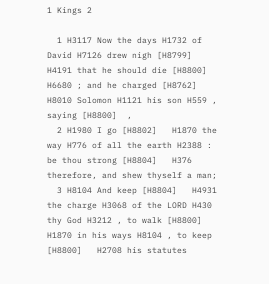1 Kings 2

  1 H3117 Now the days H1732 of David H7126 drew nigh [H8799]   H4191 that he should die [H8800]   H6680 ; and he charged [H8762]   H8010 Solomon H1121 his son H559 , saying [H8800]  ,
  2 H1980 I go [H8802]   H1870 the way H776 of all the earth H2388 : be thou strong [H8804]   H376 therefore, and shew thyself a man;
  3 H8104 And keep [H8804]   H4931 the charge H3068 of the LORD H430 thy God H3212 , to walk [H8800]   H1870 in his ways H8104 , to keep [H8800]   H2708 his statutes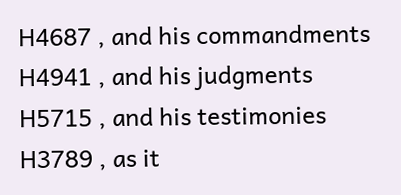H4687 , and his commandments H4941 , and his judgments H5715 , and his testimonies H3789 , as it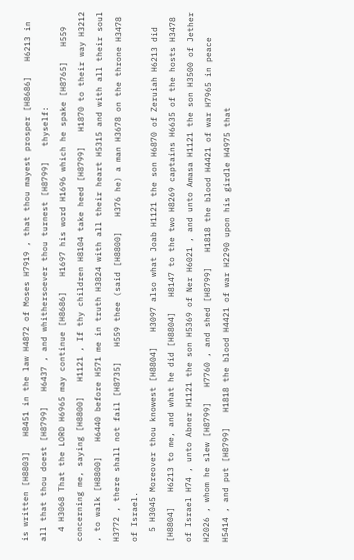is written [H8803]   H8451 in the law H4872 of Moses H7919 , that thou mayest prosper [H8686]   H6213 in all that thou doest [H8799]   H6437 , and whithersoever thou turnest [H8799]   thyself:
  4 H3068 That the LORD H6965 may continue [H8686]   H1697 his word H1696 which he spake [H8765]   H559 concerning me, saying [H8800]   H1121 , If thy children H8104 take heed [H8799]   H1870 to their way H3212 , to walk [H8800]   H6440 before H571 me in truth H3824 with all their heart H5315 and with all their soul H3772 , there shall not fail [H8735]   H559 thee (said [H8800]   H376 he) a man H3678 on the throne H3478 of Israel.
  5 H3045 Moreover thou knowest [H8804]   H3097 also what Joab H1121 the son H6870 of Zeruiah H6213 did [H8804]   H6213 to me, and what he did [H8804]   H8147 to the two H8269 captains H6635 of the hosts H3478 of Israel H74 , unto Abner H1121 the son H5369 of Ner H6021 , and unto Amasa H1121 the son H3500 of Jether H2026 , whom he slew [H8799]   H7760 , and shed [H8799]   H1818 the blood H4421 of war H7965 in peace H5414 , and put [H8799]   H1818 the blood H4421 of war H2290 upon his girdle H4975 that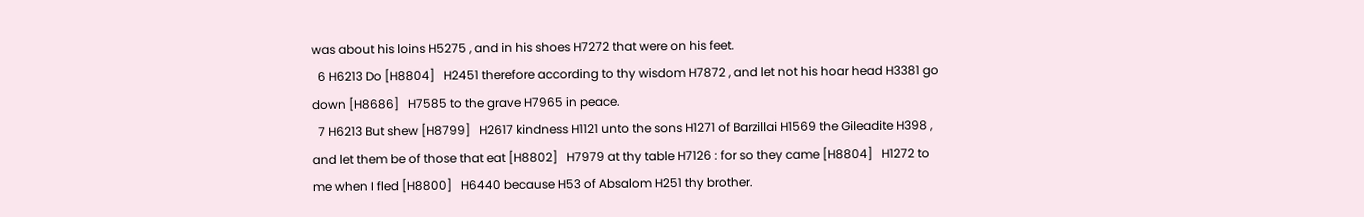was about his loins H5275 , and in his shoes H7272 that were on his feet.
  6 H6213 Do [H8804]   H2451 therefore according to thy wisdom H7872 , and let not his hoar head H3381 go down [H8686]   H7585 to the grave H7965 in peace.
  7 H6213 But shew [H8799]   H2617 kindness H1121 unto the sons H1271 of Barzillai H1569 the Gileadite H398 , and let them be of those that eat [H8802]   H7979 at thy table H7126 : for so they came [H8804]   H1272 to me when I fled [H8800]   H6440 because H53 of Absalom H251 thy brother.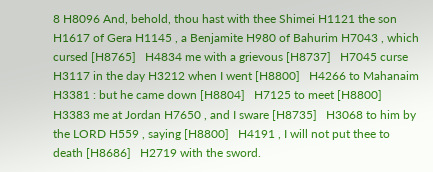8 H8096 And, behold, thou hast with thee Shimei H1121 the son H1617 of Gera H1145 , a Benjamite H980 of Bahurim H7043 , which cursed [H8765]   H4834 me with a grievous [H8737]   H7045 curse H3117 in the day H3212 when I went [H8800]   H4266 to Mahanaim H3381 : but he came down [H8804]   H7125 to meet [H8800]   H3383 me at Jordan H7650 , and I sware [H8735]   H3068 to him by the LORD H559 , saying [H8800]   H4191 , I will not put thee to death [H8686]   H2719 with the sword.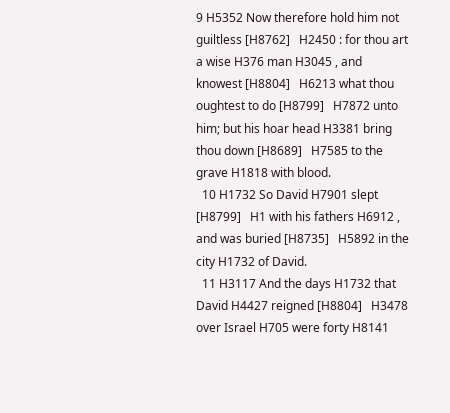9 H5352 Now therefore hold him not guiltless [H8762]   H2450 : for thou art a wise H376 man H3045 , and knowest [H8804]   H6213 what thou oughtest to do [H8799]   H7872 unto him; but his hoar head H3381 bring thou down [H8689]   H7585 to the grave H1818 with blood.
  10 H1732 So David H7901 slept [H8799]   H1 with his fathers H6912 , and was buried [H8735]   H5892 in the city H1732 of David.
  11 H3117 And the days H1732 that David H4427 reigned [H8804]   H3478 over Israel H705 were forty H8141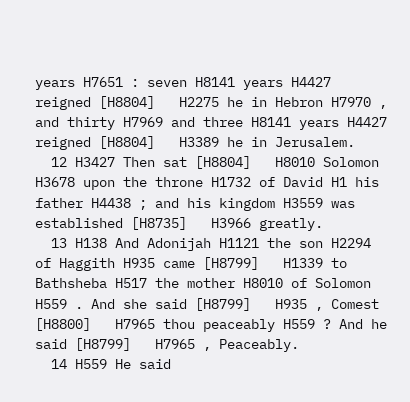years H7651 : seven H8141 years H4427 reigned [H8804]   H2275 he in Hebron H7970 , and thirty H7969 and three H8141 years H4427 reigned [H8804]   H3389 he in Jerusalem.
  12 H3427 Then sat [H8804]   H8010 Solomon H3678 upon the throne H1732 of David H1 his father H4438 ; and his kingdom H3559 was established [H8735]   H3966 greatly.
  13 H138 And Adonijah H1121 the son H2294 of Haggith H935 came [H8799]   H1339 to Bathsheba H517 the mother H8010 of Solomon H559 . And she said [H8799]   H935 , Comest [H8800]   H7965 thou peaceably H559 ? And he said [H8799]   H7965 , Peaceably.
  14 H559 He said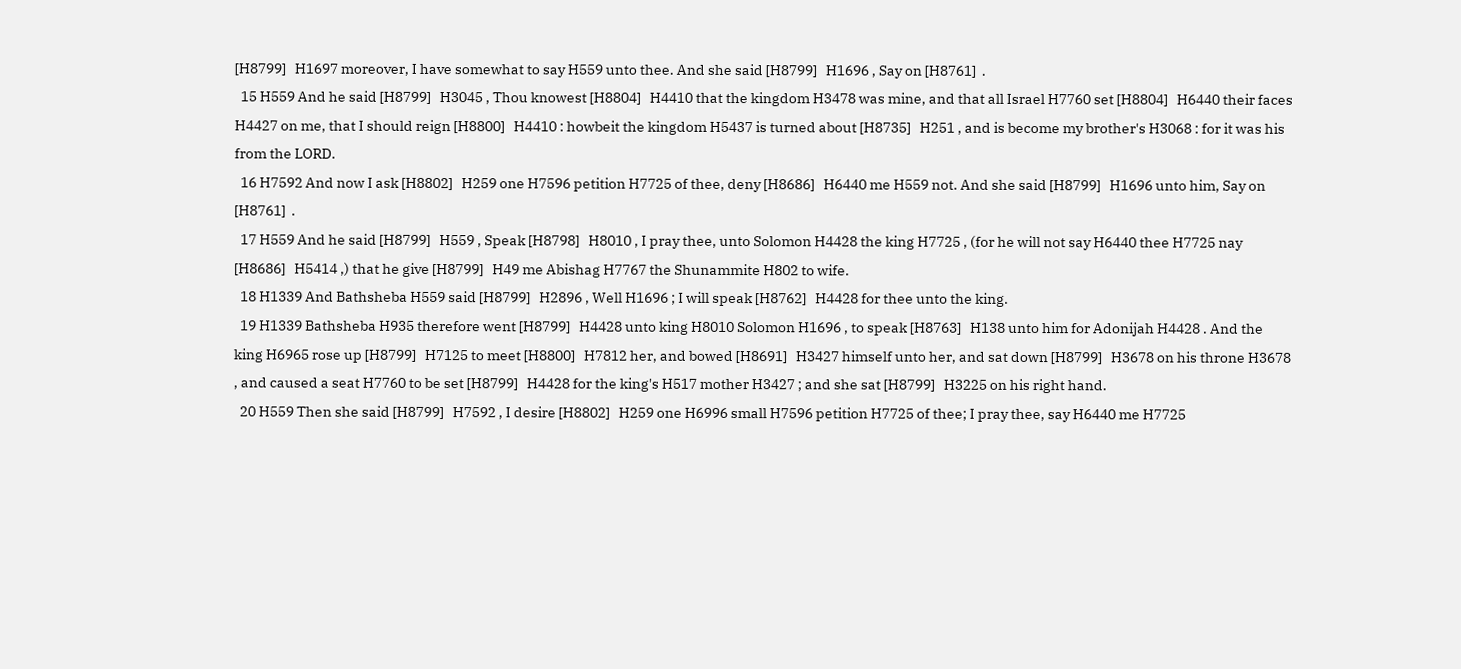[H8799]   H1697 moreover, I have somewhat to say H559 unto thee. And she said [H8799]   H1696 , Say on [H8761]  .
  15 H559 And he said [H8799]   H3045 , Thou knowest [H8804]   H4410 that the kingdom H3478 was mine, and that all Israel H7760 set [H8804]   H6440 their faces H4427 on me, that I should reign [H8800]   H4410 : howbeit the kingdom H5437 is turned about [H8735]   H251 , and is become my brother's H3068 : for it was his from the LORD.
  16 H7592 And now I ask [H8802]   H259 one H7596 petition H7725 of thee, deny [H8686]   H6440 me H559 not. And she said [H8799]   H1696 unto him, Say on [H8761]  .
  17 H559 And he said [H8799]   H559 , Speak [H8798]   H8010 , I pray thee, unto Solomon H4428 the king H7725 , (for he will not say H6440 thee H7725 nay [H8686]   H5414 ,) that he give [H8799]   H49 me Abishag H7767 the Shunammite H802 to wife.
  18 H1339 And Bathsheba H559 said [H8799]   H2896 , Well H1696 ; I will speak [H8762]   H4428 for thee unto the king.
  19 H1339 Bathsheba H935 therefore went [H8799]   H4428 unto king H8010 Solomon H1696 , to speak [H8763]   H138 unto him for Adonijah H4428 . And the king H6965 rose up [H8799]   H7125 to meet [H8800]   H7812 her, and bowed [H8691]   H3427 himself unto her, and sat down [H8799]   H3678 on his throne H3678 , and caused a seat H7760 to be set [H8799]   H4428 for the king's H517 mother H3427 ; and she sat [H8799]   H3225 on his right hand.
  20 H559 Then she said [H8799]   H7592 , I desire [H8802]   H259 one H6996 small H7596 petition H7725 of thee; I pray thee, say H6440 me H7725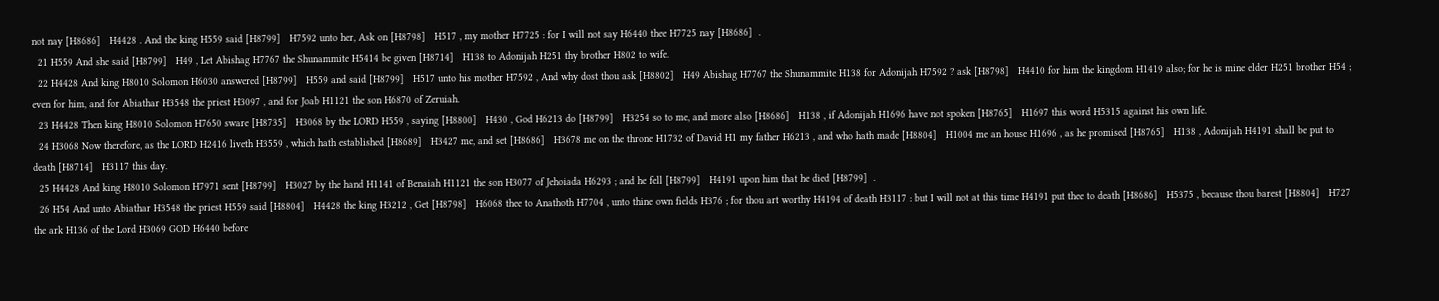not nay [H8686]   H4428 . And the king H559 said [H8799]   H7592 unto her, Ask on [H8798]   H517 , my mother H7725 : for I will not say H6440 thee H7725 nay [H8686]  .
  21 H559 And she said [H8799]   H49 , Let Abishag H7767 the Shunammite H5414 be given [H8714]   H138 to Adonijah H251 thy brother H802 to wife.
  22 H4428 And king H8010 Solomon H6030 answered [H8799]   H559 and said [H8799]   H517 unto his mother H7592 , And why dost thou ask [H8802]   H49 Abishag H7767 the Shunammite H138 for Adonijah H7592 ? ask [H8798]   H4410 for him the kingdom H1419 also; for he is mine elder H251 brother H54 ; even for him, and for Abiathar H3548 the priest H3097 , and for Joab H1121 the son H6870 of Zeruiah.
  23 H4428 Then king H8010 Solomon H7650 sware [H8735]   H3068 by the LORD H559 , saying [H8800]   H430 , God H6213 do [H8799]   H3254 so to me, and more also [H8686]   H138 , if Adonijah H1696 have not spoken [H8765]   H1697 this word H5315 against his own life.
  24 H3068 Now therefore, as the LORD H2416 liveth H3559 , which hath established [H8689]   H3427 me, and set [H8686]   H3678 me on the throne H1732 of David H1 my father H6213 , and who hath made [H8804]   H1004 me an house H1696 , as he promised [H8765]   H138 , Adonijah H4191 shall be put to death [H8714]   H3117 this day.
  25 H4428 And king H8010 Solomon H7971 sent [H8799]   H3027 by the hand H1141 of Benaiah H1121 the son H3077 of Jehoiada H6293 ; and he fell [H8799]   H4191 upon him that he died [H8799]  .
  26 H54 And unto Abiathar H3548 the priest H559 said [H8804]   H4428 the king H3212 , Get [H8798]   H6068 thee to Anathoth H7704 , unto thine own fields H376 ; for thou art worthy H4194 of death H3117 : but I will not at this time H4191 put thee to death [H8686]   H5375 , because thou barest [H8804]   H727 the ark H136 of the Lord H3069 GOD H6440 before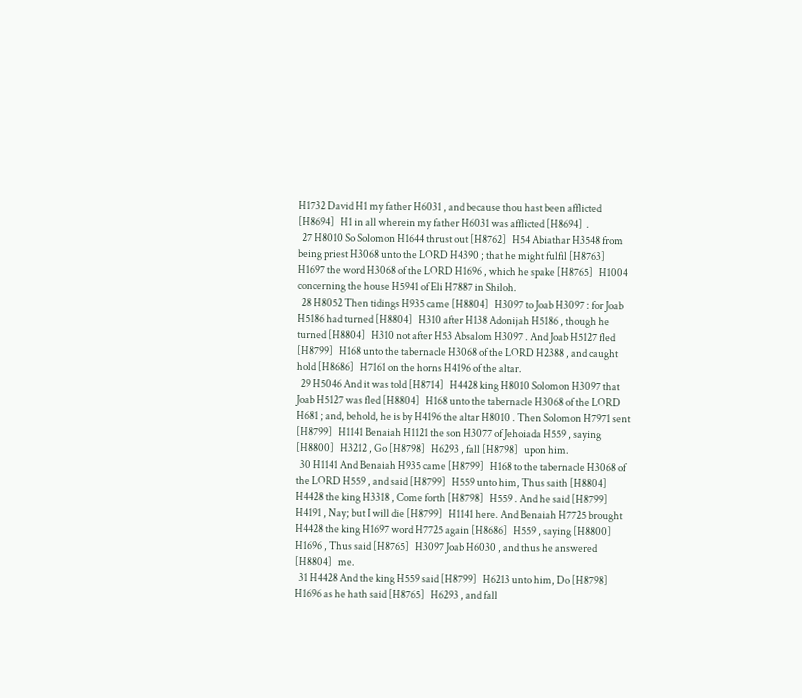H1732 David H1 my father H6031 , and because thou hast been afflicted [H8694]   H1 in all wherein my father H6031 was afflicted [H8694]  .
  27 H8010 So Solomon H1644 thrust out [H8762]   H54 Abiathar H3548 from being priest H3068 unto the LORD H4390 ; that he might fulfil [H8763]   H1697 the word H3068 of the LORD H1696 , which he spake [H8765]   H1004 concerning the house H5941 of Eli H7887 in Shiloh.
  28 H8052 Then tidings H935 came [H8804]   H3097 to Joab H3097 : for Joab H5186 had turned [H8804]   H310 after H138 Adonijah H5186 , though he turned [H8804]   H310 not after H53 Absalom H3097 . And Joab H5127 fled [H8799]   H168 unto the tabernacle H3068 of the LORD H2388 , and caught hold [H8686]   H7161 on the horns H4196 of the altar.
  29 H5046 And it was told [H8714]   H4428 king H8010 Solomon H3097 that Joab H5127 was fled [H8804]   H168 unto the tabernacle H3068 of the LORD H681 ; and, behold, he is by H4196 the altar H8010 . Then Solomon H7971 sent [H8799]   H1141 Benaiah H1121 the son H3077 of Jehoiada H559 , saying [H8800]   H3212 , Go [H8798]   H6293 , fall [H8798]   upon him.
  30 H1141 And Benaiah H935 came [H8799]   H168 to the tabernacle H3068 of the LORD H559 , and said [H8799]   H559 unto him, Thus saith [H8804]   H4428 the king H3318 , Come forth [H8798]   H559 . And he said [H8799]   H4191 , Nay; but I will die [H8799]   H1141 here. And Benaiah H7725 brought H4428 the king H1697 word H7725 again [H8686]   H559 , saying [H8800]   H1696 , Thus said [H8765]   H3097 Joab H6030 , and thus he answered [H8804]   me.
  31 H4428 And the king H559 said [H8799]   H6213 unto him, Do [H8798]   H1696 as he hath said [H8765]   H6293 , and fall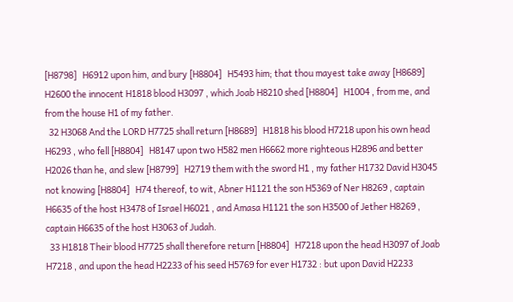[H8798]   H6912 upon him, and bury [H8804]   H5493 him; that thou mayest take away [H8689]   H2600 the innocent H1818 blood H3097 , which Joab H8210 shed [H8804]   H1004 , from me, and from the house H1 of my father.
  32 H3068 And the LORD H7725 shall return [H8689]   H1818 his blood H7218 upon his own head H6293 , who fell [H8804]   H8147 upon two H582 men H6662 more righteous H2896 and better H2026 than he, and slew [H8799]   H2719 them with the sword H1 , my father H1732 David H3045 not knowing [H8804]   H74 thereof, to wit, Abner H1121 the son H5369 of Ner H8269 , captain H6635 of the host H3478 of Israel H6021 , and Amasa H1121 the son H3500 of Jether H8269 , captain H6635 of the host H3063 of Judah.
  33 H1818 Their blood H7725 shall therefore return [H8804]   H7218 upon the head H3097 of Joab H7218 , and upon the head H2233 of his seed H5769 for ever H1732 : but upon David H2233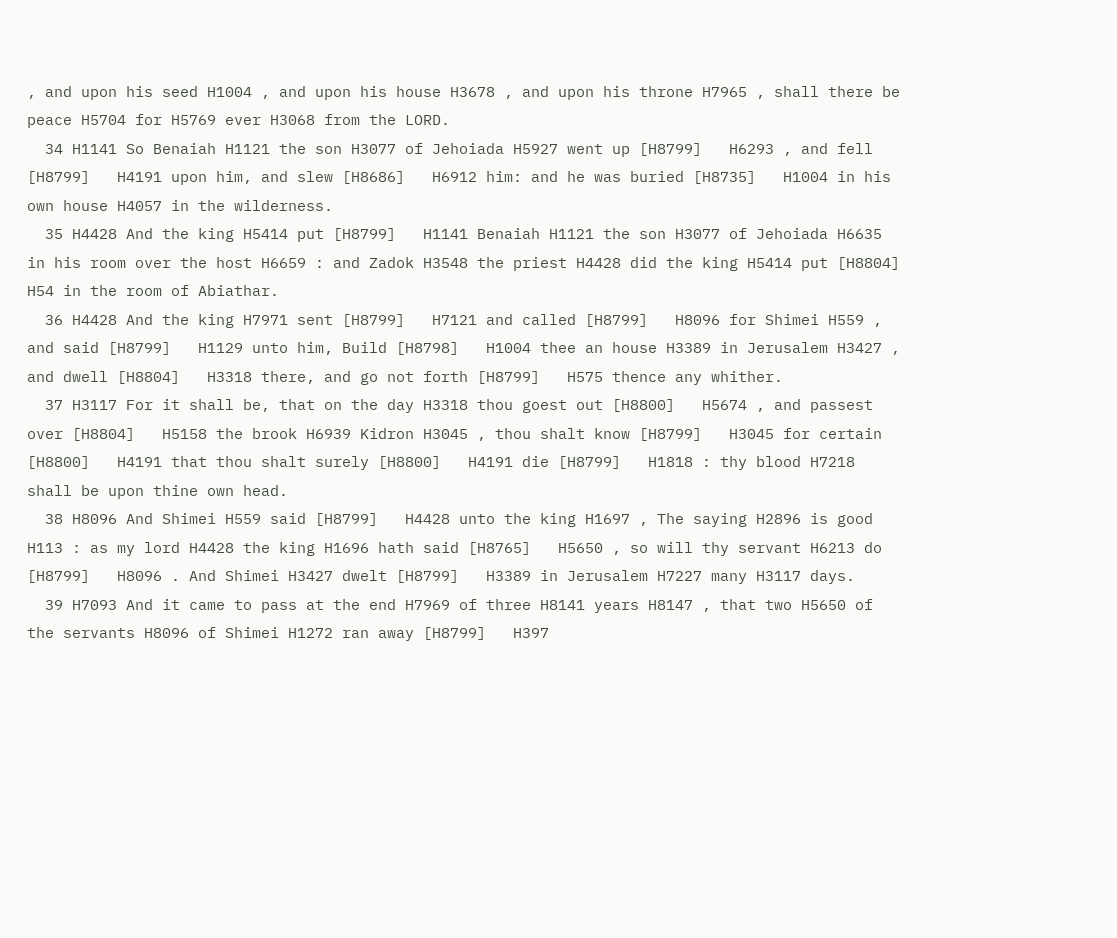, and upon his seed H1004 , and upon his house H3678 , and upon his throne H7965 , shall there be peace H5704 for H5769 ever H3068 from the LORD.
  34 H1141 So Benaiah H1121 the son H3077 of Jehoiada H5927 went up [H8799]   H6293 , and fell [H8799]   H4191 upon him, and slew [H8686]   H6912 him: and he was buried [H8735]   H1004 in his own house H4057 in the wilderness.
  35 H4428 And the king H5414 put [H8799]   H1141 Benaiah H1121 the son H3077 of Jehoiada H6635 in his room over the host H6659 : and Zadok H3548 the priest H4428 did the king H5414 put [H8804]   H54 in the room of Abiathar.
  36 H4428 And the king H7971 sent [H8799]   H7121 and called [H8799]   H8096 for Shimei H559 , and said [H8799]   H1129 unto him, Build [H8798]   H1004 thee an house H3389 in Jerusalem H3427 , and dwell [H8804]   H3318 there, and go not forth [H8799]   H575 thence any whither.
  37 H3117 For it shall be, that on the day H3318 thou goest out [H8800]   H5674 , and passest over [H8804]   H5158 the brook H6939 Kidron H3045 , thou shalt know [H8799]   H3045 for certain [H8800]   H4191 that thou shalt surely [H8800]   H4191 die [H8799]   H1818 : thy blood H7218 shall be upon thine own head.
  38 H8096 And Shimei H559 said [H8799]   H4428 unto the king H1697 , The saying H2896 is good H113 : as my lord H4428 the king H1696 hath said [H8765]   H5650 , so will thy servant H6213 do [H8799]   H8096 . And Shimei H3427 dwelt [H8799]   H3389 in Jerusalem H7227 many H3117 days.
  39 H7093 And it came to pass at the end H7969 of three H8141 years H8147 , that two H5650 of the servants H8096 of Shimei H1272 ran away [H8799]   H397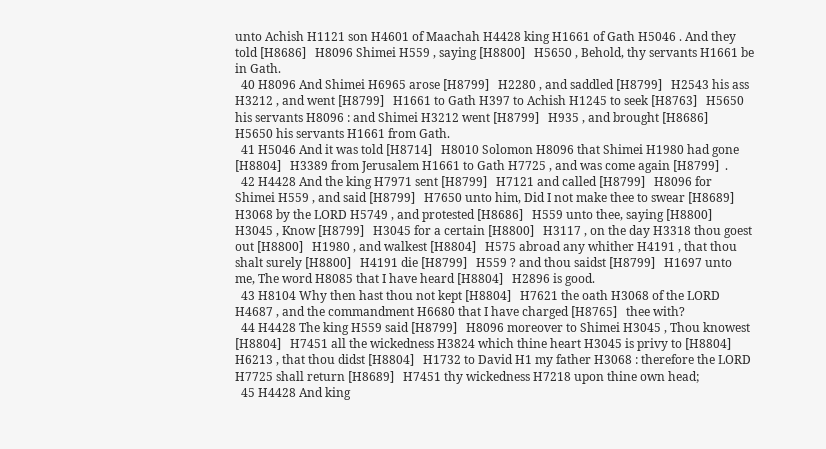unto Achish H1121 son H4601 of Maachah H4428 king H1661 of Gath H5046 . And they told [H8686]   H8096 Shimei H559 , saying [H8800]   H5650 , Behold, thy servants H1661 be in Gath.
  40 H8096 And Shimei H6965 arose [H8799]   H2280 , and saddled [H8799]   H2543 his ass H3212 , and went [H8799]   H1661 to Gath H397 to Achish H1245 to seek [H8763]   H5650 his servants H8096 : and Shimei H3212 went [H8799]   H935 , and brought [H8686]   H5650 his servants H1661 from Gath.
  41 H5046 And it was told [H8714]   H8010 Solomon H8096 that Shimei H1980 had gone [H8804]   H3389 from Jerusalem H1661 to Gath H7725 , and was come again [H8799]  .
  42 H4428 And the king H7971 sent [H8799]   H7121 and called [H8799]   H8096 for Shimei H559 , and said [H8799]   H7650 unto him, Did I not make thee to swear [H8689]   H3068 by the LORD H5749 , and protested [H8686]   H559 unto thee, saying [H8800]   H3045 , Know [H8799]   H3045 for a certain [H8800]   H3117 , on the day H3318 thou goest out [H8800]   H1980 , and walkest [H8804]   H575 abroad any whither H4191 , that thou shalt surely [H8800]   H4191 die [H8799]   H559 ? and thou saidst [H8799]   H1697 unto me, The word H8085 that I have heard [H8804]   H2896 is good.
  43 H8104 Why then hast thou not kept [H8804]   H7621 the oath H3068 of the LORD H4687 , and the commandment H6680 that I have charged [H8765]   thee with?
  44 H4428 The king H559 said [H8799]   H8096 moreover to Shimei H3045 , Thou knowest [H8804]   H7451 all the wickedness H3824 which thine heart H3045 is privy to [H8804]   H6213 , that thou didst [H8804]   H1732 to David H1 my father H3068 : therefore the LORD H7725 shall return [H8689]   H7451 thy wickedness H7218 upon thine own head;
  45 H4428 And king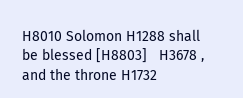H8010 Solomon H1288 shall be blessed [H8803]   H3678 , and the throne H1732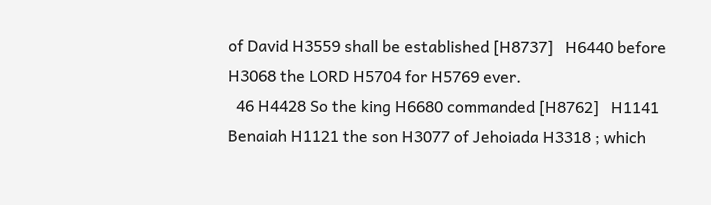of David H3559 shall be established [H8737]   H6440 before H3068 the LORD H5704 for H5769 ever.
  46 H4428 So the king H6680 commanded [H8762]   H1141 Benaiah H1121 the son H3077 of Jehoiada H3318 ; which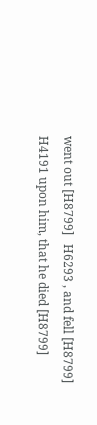went out [H8799]   H6293 , and fell [H8799]   H4191 upon him, that he died [H8799]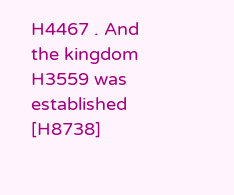H4467 . And the kingdom H3559 was established [H8738]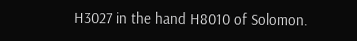H3027 in the hand H8010 of Solomon.